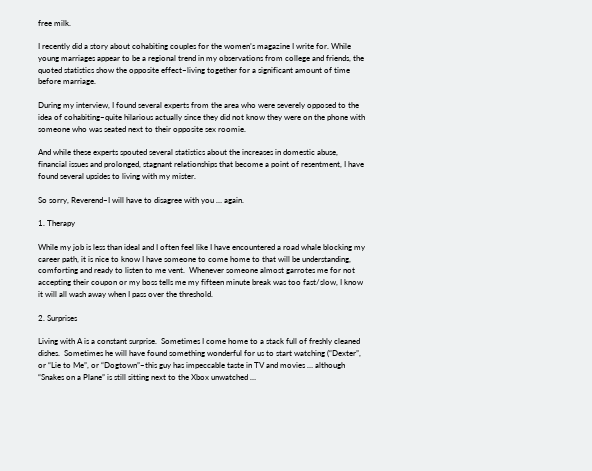free milk.

I recently did a story about cohabiting couples for the women’s magazine I write for. While young marriages appear to be a regional trend in my observations from college and friends, the quoted statistics show the opposite effect–living together for a significant amount of time before marriage.

During my interview, I found several experts from the area who were severely opposed to the idea of cohabiting–quite hilarious actually since they did not know they were on the phone with someone who was seated next to their opposite sex roomie.

And while these experts spouted several statistics about the increases in domestic abuse, financial issues and prolonged, stagnant relationships that become a point of resentment, I have found several upsides to living with my mister.

So sorry, Reverend–I will have to disagree with you … again.

1. Therapy

While my job is less than ideal and I often feel like I have encountered a road whale blocking my career path, it is nice to know I have someone to come home to that will be understanding, comforting and ready to listen to me vent.  Whenever someone almost garrotes me for not accepting their coupon or my boss tells me my fifteen minute break was too fast/slow, I know it will all wash away when I pass over the threshold.

2. Surprises

Living with A is a constant surprise.  Sometimes I come home to a stack full of freshly cleaned dishes.  Sometimes he will have found something wonderful for us to start watching (“Dexter”, or “Lie to Me”, or “Dogtown”–this guy has impeccable taste in TV and movies … although “Snakes on a Plane” is still sitting next to the Xbox unwatched …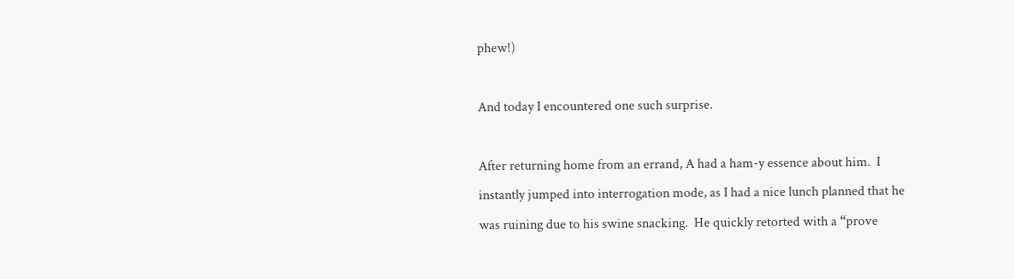phew!)

And today I encountered one such surprise.

After returning home from an errand, A had a ham-y essence about him.  I instantly jumped into interrogation mode, as I had a nice lunch planned that he was ruining due to his swine snacking.  He quickly retorted with a “prove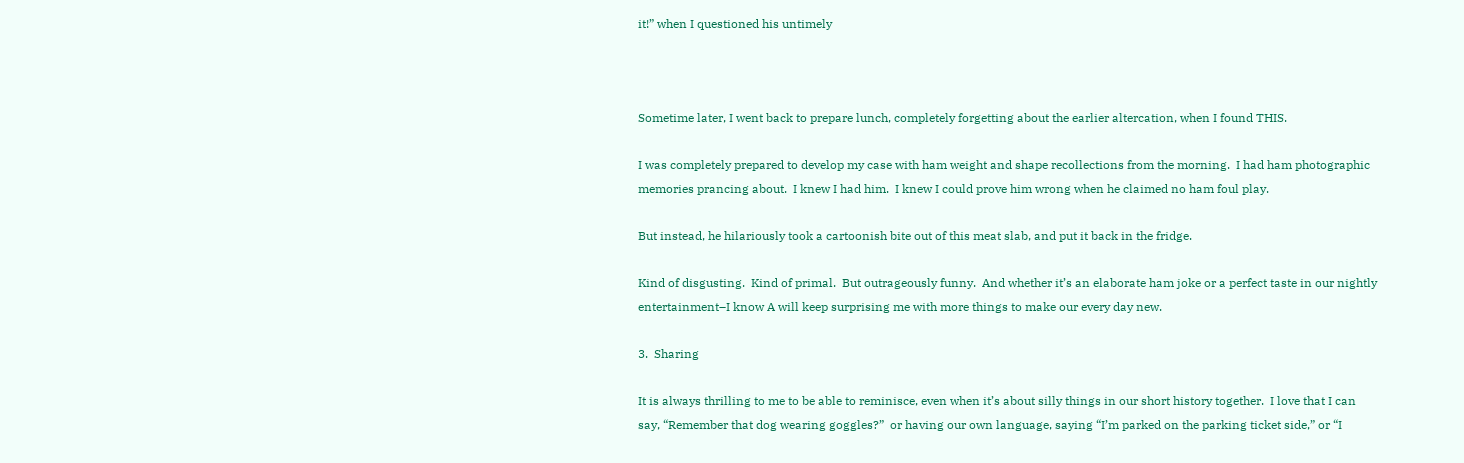it!” when I questioned his untimely



Sometime later, I went back to prepare lunch, completely forgetting about the earlier altercation, when I found THIS.

I was completely prepared to develop my case with ham weight and shape recollections from the morning.  I had ham photographic memories prancing about.  I knew I had him.  I knew I could prove him wrong when he claimed no ham foul play.

But instead, he hilariously took a cartoonish bite out of this meat slab, and put it back in the fridge.

Kind of disgusting.  Kind of primal.  But outrageously funny.  And whether it’s an elaborate ham joke or a perfect taste in our nightly entertainment–I know A will keep surprising me with more things to make our every day new.

3.  Sharing

It is always thrilling to me to be able to reminisce, even when it’s about silly things in our short history together.  I love that I can say, “Remember that dog wearing goggles?”  or having our own language, saying “I’m parked on the parking ticket side,” or “I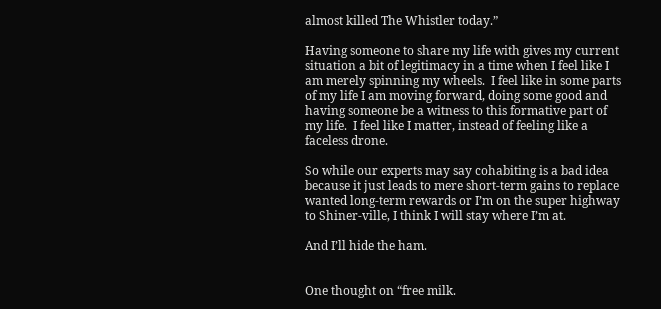almost killed The Whistler today.”

Having someone to share my life with gives my current situation a bit of legitimacy in a time when I feel like I am merely spinning my wheels.  I feel like in some parts of my life I am moving forward, doing some good and having someone be a witness to this formative part of my life.  I feel like I matter, instead of feeling like a faceless drone.

So while our experts may say cohabiting is a bad idea because it just leads to mere short-term gains to replace wanted long-term rewards or I’m on the super highway to Shiner-ville, I think I will stay where I’m at.

And I’ll hide the ham.


One thought on “free milk.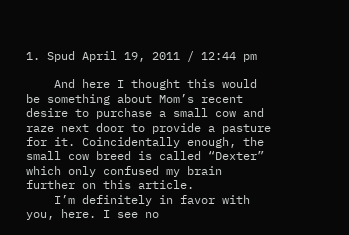1. Spud April 19, 2011 / 12:44 pm

    And here I thought this would be something about Mom’s recent desire to purchase a small cow and raze next door to provide a pasture for it. Coincidentally enough, the small cow breed is called “Dexter” which only confused my brain further on this article.
    I’m definitely in favor with you, here. I see no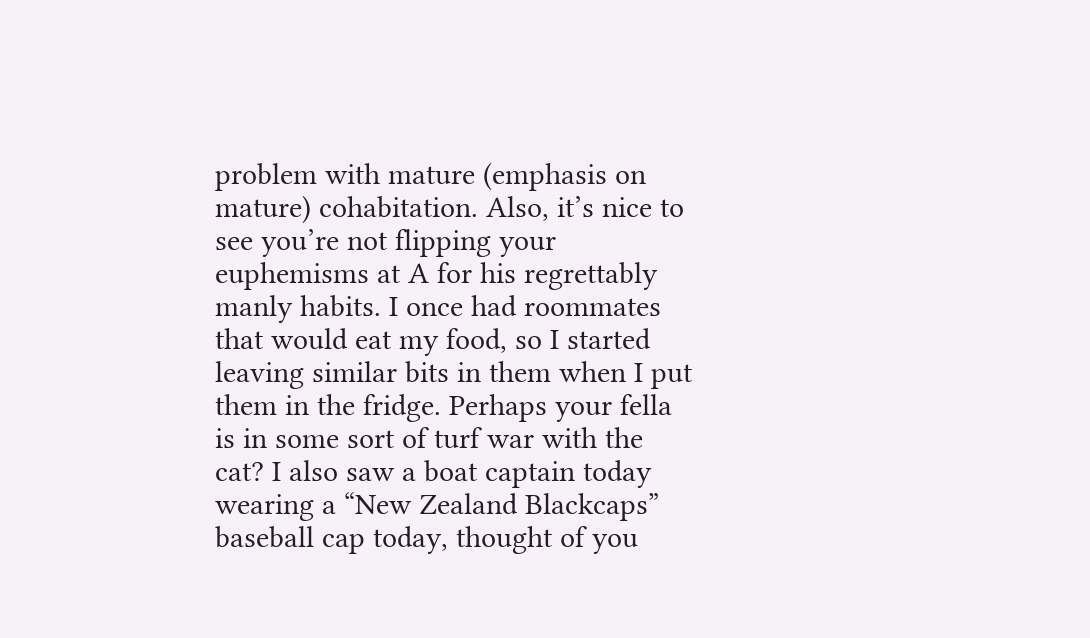problem with mature (emphasis on mature) cohabitation. Also, it’s nice to see you’re not flipping your euphemisms at A for his regrettably manly habits. I once had roommates that would eat my food, so I started leaving similar bits in them when I put them in the fridge. Perhaps your fella is in some sort of turf war with the cat? I also saw a boat captain today wearing a “New Zealand Blackcaps” baseball cap today, thought of you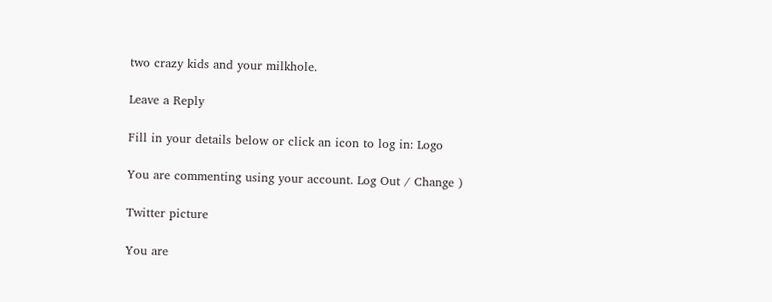two crazy kids and your milkhole.

Leave a Reply

Fill in your details below or click an icon to log in: Logo

You are commenting using your account. Log Out / Change )

Twitter picture

You are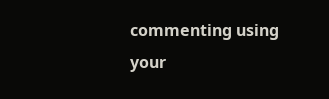commenting using your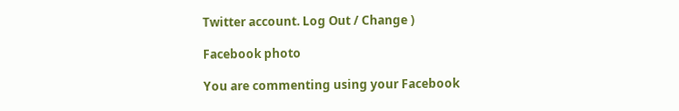Twitter account. Log Out / Change )

Facebook photo

You are commenting using your Facebook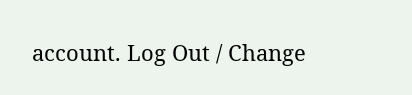account. Log Out / Change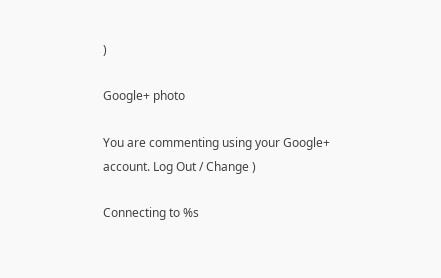)

Google+ photo

You are commenting using your Google+ account. Log Out / Change )

Connecting to %s